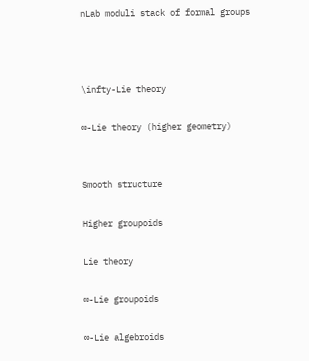nLab moduli stack of formal groups



\infty-Lie theory

∞-Lie theory (higher geometry)


Smooth structure

Higher groupoids

Lie theory

∞-Lie groupoids

∞-Lie algebroids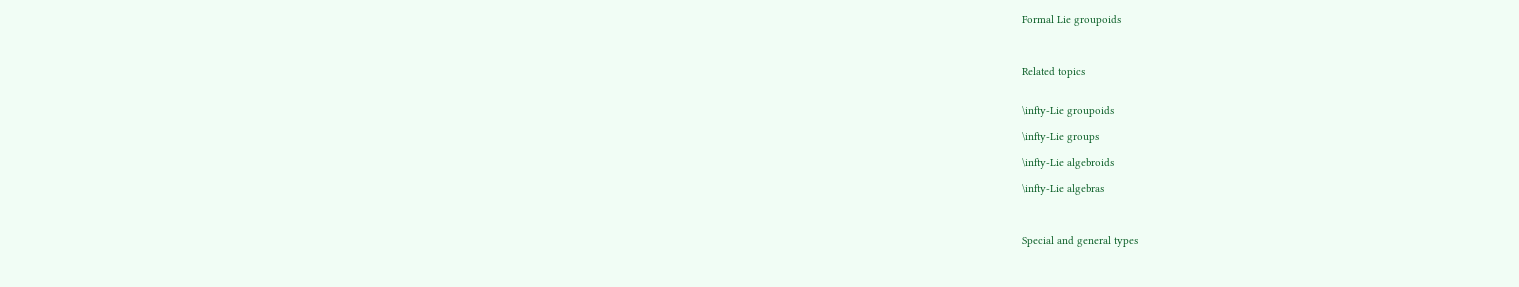Formal Lie groupoids



Related topics


\infty-Lie groupoids

\infty-Lie groups

\infty-Lie algebroids

\infty-Lie algebras



Special and general types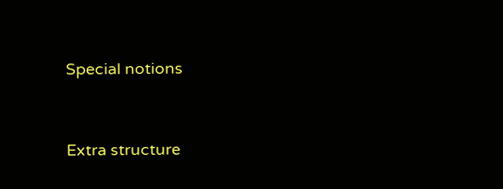Special notions


Extra structure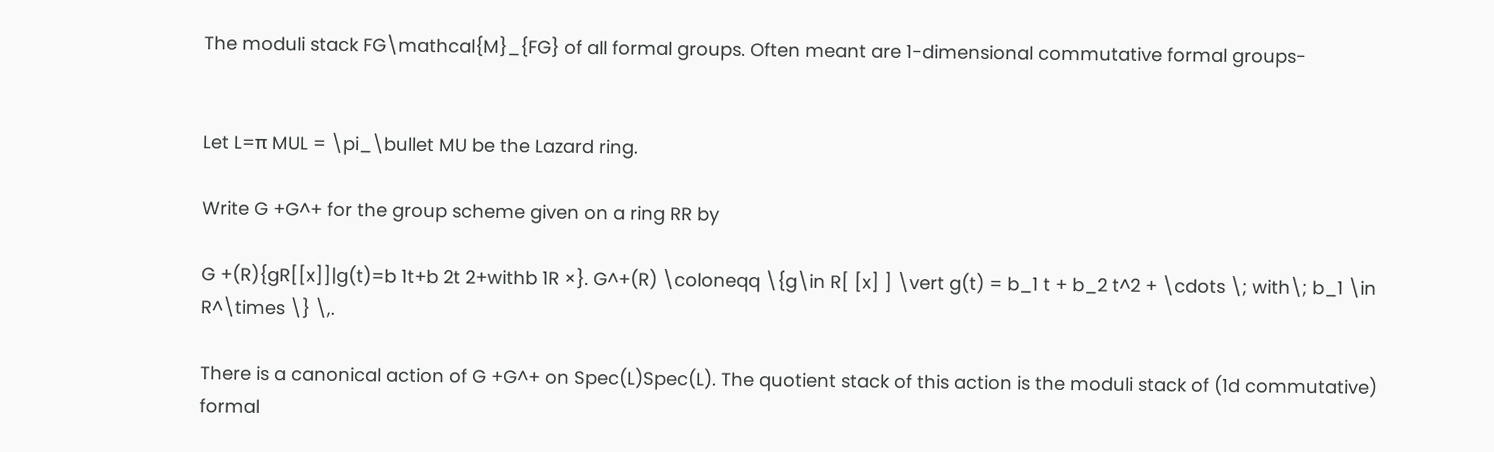The moduli stack FG\mathcal{M}_{FG} of all formal groups. Often meant are 1-dimensional commutative formal groups-


Let L=π MUL = \pi_\bullet MU be the Lazard ring.

Write G +G^+ for the group scheme given on a ring RR by

G +(R){gR[[x]]|g(t)=b 1t+b 2t 2+withb 1R ×}. G^+(R) \coloneqq \{g\in R[ [x] ] \vert g(t) = b_1 t + b_2 t^2 + \cdots \; with\; b_1 \in R^\times \} \,.

There is a canonical action of G +G^+ on Spec(L)Spec(L). The quotient stack of this action is the moduli stack of (1d commutative) formal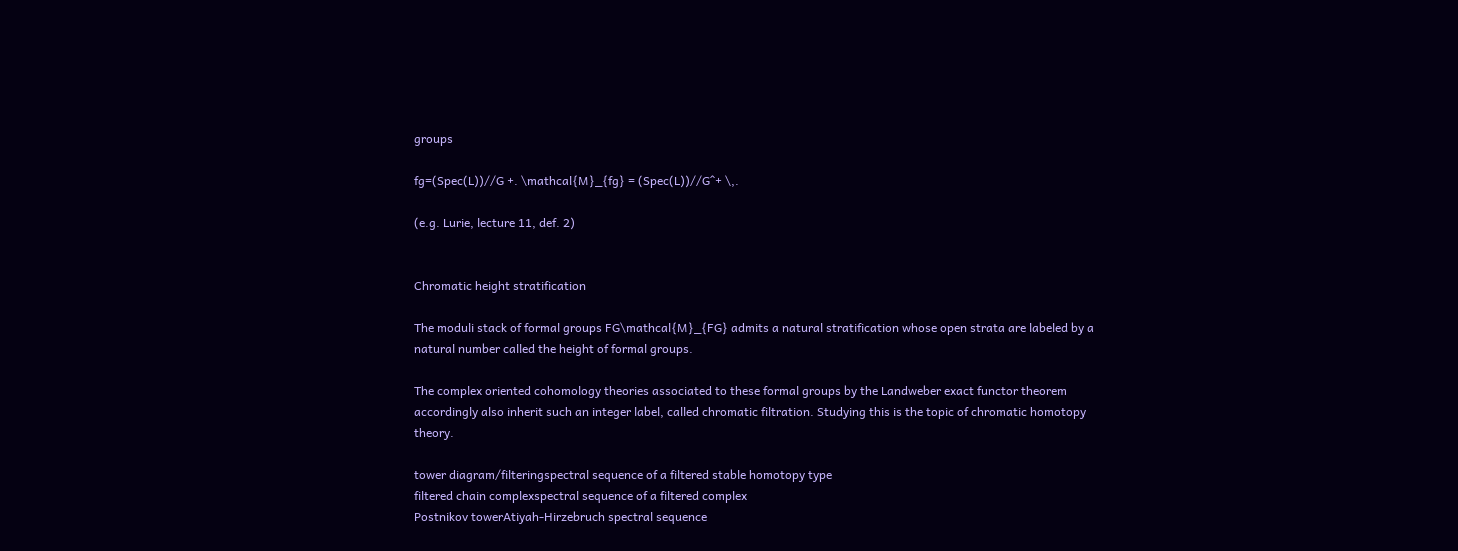groups

fg=(Spec(L))//G +. \mathcal{M}_{fg} = (Spec(L))//G^+ \,.

(e.g. Lurie, lecture 11, def. 2)


Chromatic height stratification

The moduli stack of formal groups FG\mathcal{M}_{FG} admits a natural stratification whose open strata are labeled by a natural number called the height of formal groups.

The complex oriented cohomology theories associated to these formal groups by the Landweber exact functor theorem accordingly also inherit such an integer label, called chromatic filtration. Studying this is the topic of chromatic homotopy theory.

tower diagram/filteringspectral sequence of a filtered stable homotopy type
filtered chain complexspectral sequence of a filtered complex
Postnikov towerAtiyah-Hirzebruch spectral sequence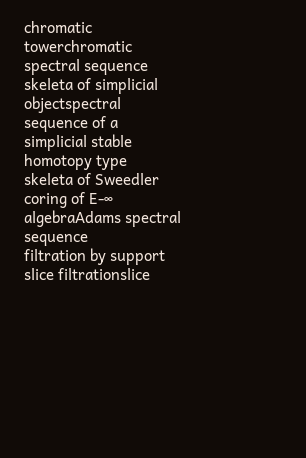chromatic towerchromatic spectral sequence
skeleta of simplicial objectspectral sequence of a simplicial stable homotopy type
skeleta of Sweedler coring of E-∞ algebraAdams spectral sequence
filtration by support
slice filtrationslice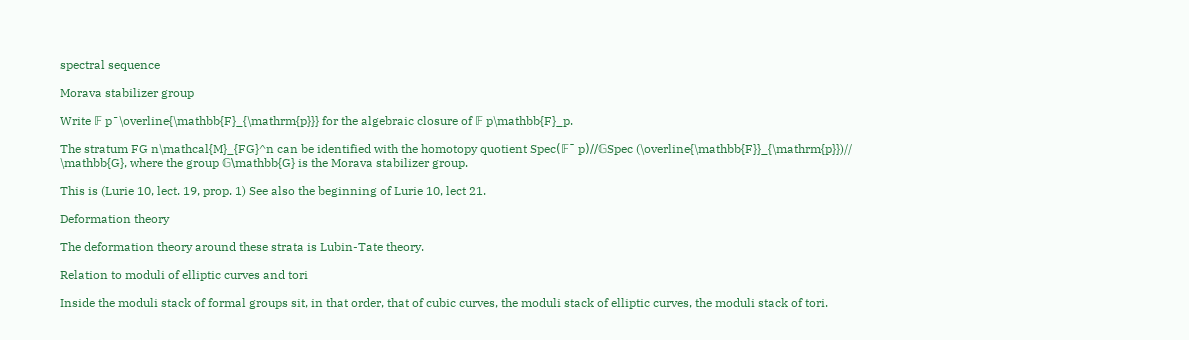spectral sequence

Morava stabilizer group

Write 𝔽 p¯\overline{\mathbb{F}_{\mathrm{p}}} for the algebraic closure of 𝔽 p\mathbb{F}_p.

The stratum FG n\mathcal{M}_{FG}^n can be identified with the homotopy quotient Spec(𝔽¯ p)//𝔾Spec (\overline{\mathbb{F}}_{\mathrm{p}})// \mathbb{G}, where the group 𝔾\mathbb{G} is the Morava stabilizer group.

This is (Lurie 10, lect. 19, prop. 1) See also the beginning of Lurie 10, lect 21.

Deformation theory

The deformation theory around these strata is Lubin-Tate theory.

Relation to moduli of elliptic curves and tori

Inside the moduli stack of formal groups sit, in that order, that of cubic curves, the moduli stack of elliptic curves, the moduli stack of tori.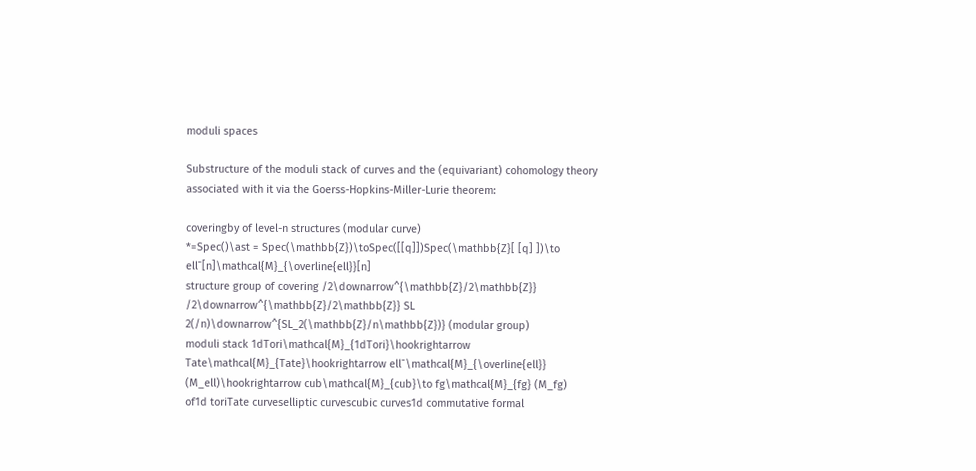moduli spaces

Substructure of the moduli stack of curves and the (equivariant) cohomology theory associated with it via the Goerss-Hopkins-Miller-Lurie theorem:

coveringby of level-n structures (modular curve)
*=Spec()\ast = Spec(\mathbb{Z})\toSpec([[q]])Spec(\mathbb{Z}[ [q] ])\to ell¯[n]\mathcal{M}_{\overline{ell}}[n]
structure group of covering /2\downarrow^{\mathbb{Z}/2\mathbb{Z}} /2\downarrow^{\mathbb{Z}/2\mathbb{Z}} SL 2(/n)\downarrow^{SL_2(\mathbb{Z}/n\mathbb{Z})} (modular group)
moduli stack 1dTori\mathcal{M}_{1dTori}\hookrightarrow Tate\mathcal{M}_{Tate}\hookrightarrow ell¯\mathcal{M}_{\overline{ell}} (M_ell)\hookrightarrow cub\mathcal{M}_{cub}\to fg\mathcal{M}_{fg} (M_fg)
of1d toriTate curveselliptic curvescubic curves1d commutative formal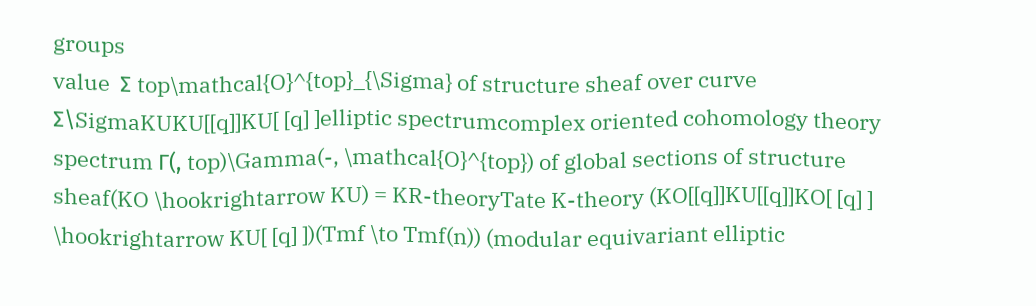groups
value  Σ top\mathcal{O}^{top}_{\Sigma} of structure sheaf over curve Σ\SigmaKUKU[[q]]KU[ [q] ]elliptic spectrumcomplex oriented cohomology theory
spectrum Γ(, top)\Gamma(-, \mathcal{O}^{top}) of global sections of structure sheaf(KO \hookrightarrow KU) = KR-theoryTate K-theory (KO[[q]]KU[[q]]KO[ [q] ] \hookrightarrow KU[ [q] ])(Tmf \to Tmf(n)) (modular equivariant elliptic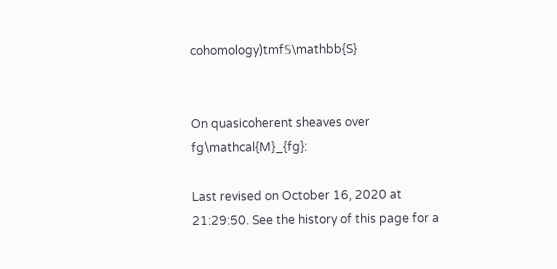cohomology)tmf𝕊\mathbb{S}


On quasicoherent sheaves over fg\mathcal{M}_{fg}:

Last revised on October 16, 2020 at 21:29:50. See the history of this page for a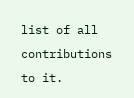list of all contributions to it.